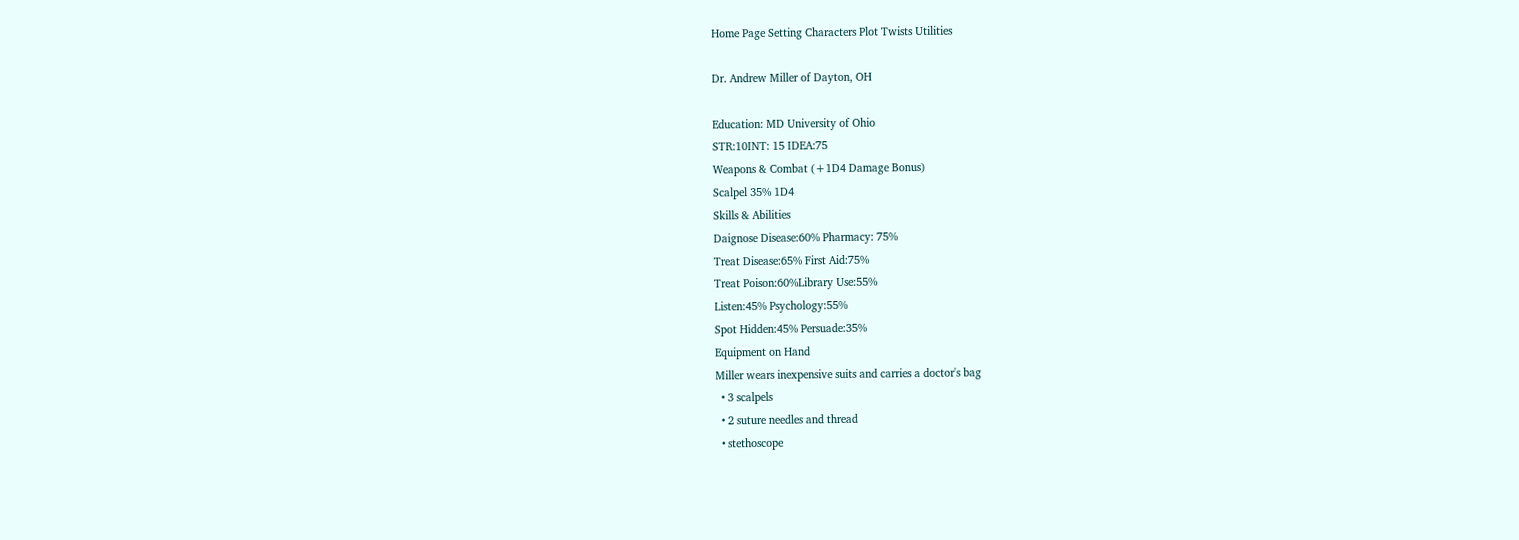Home Page Setting Characters Plot Twists Utilities

Dr. Andrew Miller of Dayton, OH

Education: MD University of Ohio
STR:10INT: 15 IDEA:75
Weapons & Combat (+1D4 Damage Bonus)
Scalpel 35% 1D4
Skills & Abilities
Daignose Disease:60% Pharmacy: 75%
Treat Disease:65% First Aid:75%
Treat Poison:60%Library Use:55%
Listen:45% Psychology:55%
Spot Hidden:45% Persuade:35%
Equipment on Hand
Miller wears inexpensive suits and carries a doctor's bag
  • 3 scalpels
  • 2 suture needles and thread
  • stethoscope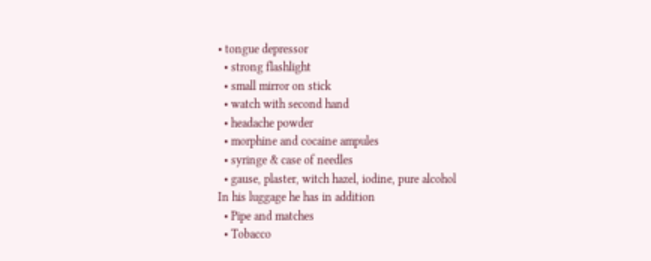• tongue depressor
  • strong flashlight
  • small mirror on stick
  • watch with second hand
  • headache powder
  • morphine and cocaine ampules
  • syringe & case of needles
  • gause, plaster, witch hazel, iodine, pure alcohol
In his luggage he has in addition
  • Pipe and matches
  • Tobacco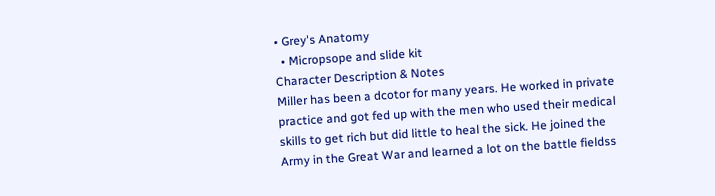• Grey's Anatomy
  • Micropsope and slide kit
Character Description & Notes
Miller has been a dcotor for many years. He worked in private practice and got fed up with the men who used their medical skills to get rich but did little to heal the sick. He joined the Army in the Great War and learned a lot on the battle fieldss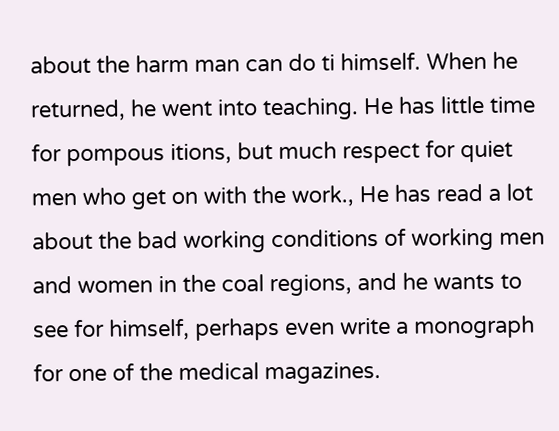about the harm man can do ti himself. When he returned, he went into teaching. He has little time for pompous itions, but much respect for quiet men who get on with the work., He has read a lot about the bad working conditions of working men and women in the coal regions, and he wants to see for himself, perhaps even write a monograph for one of the medical magazines.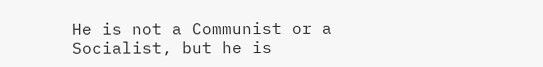He is not a Communist or a Socialist, but he is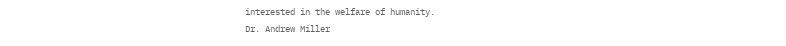interested in the welfare of humanity.
Dr. Andrew Miller